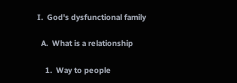I.  God's dysfunctional family

  A.  What is a relationship

    1.  Way to people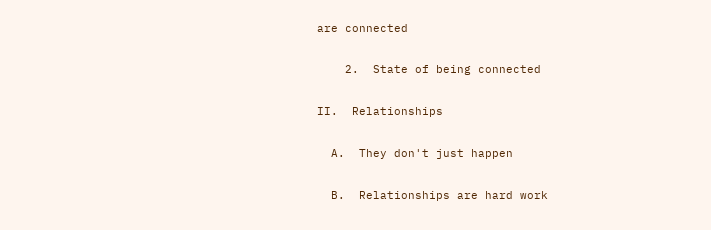are connected

    2.  State of being connected

II.  Relationships

  A.  They don't just happen

  B.  Relationships are hard work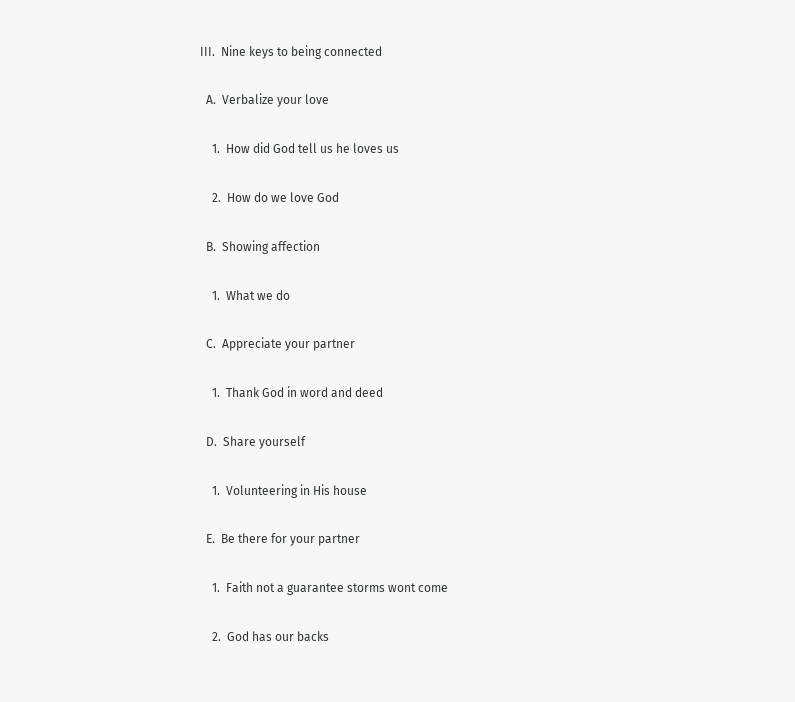III.  Nine keys to being connected

  A.  Verbalize your love

    1.  How did God tell us he loves us

    2.  How do we love God

  B.  Showing affection

    1.  What we do

  C.  Appreciate your partner

    1.  Thank God in word and deed

  D.  Share yourself

    1.  Volunteering in His house

  E.  Be there for your partner

    1.  Faith not a guarantee storms wont come

    2.  God has our backs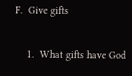F.  Give gifts

    1.  What gifts have God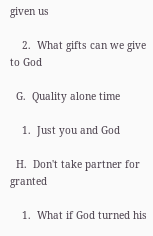given us

    2.  What gifts can we give to God

  G.  Quality alone time

    1.  Just you and God

  H.  Don't take partner for granted

    1.  What if God turned his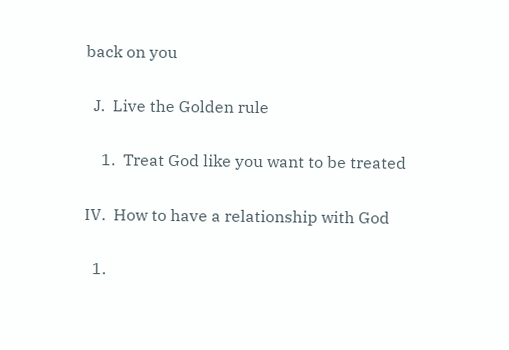back on you

  J.  Live the Golden rule

    1.  Treat God like you want to be treated

IV.  How to have a relationship with God

  1.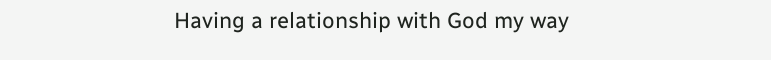Having a relationship with God my way